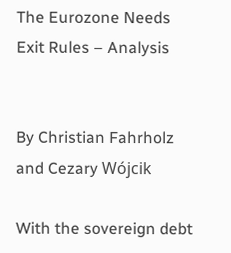The Eurozone Needs Exit Rules – Analysis


By Christian Fahrholz and Cezary Wójcik

With the sovereign debt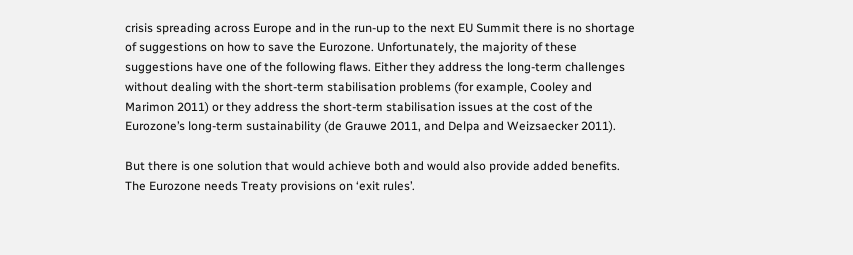crisis spreading across Europe and in the run-up to the next EU Summit there is no shortage of suggestions on how to save the Eurozone. Unfortunately, the majority of these suggestions have one of the following flaws. Either they address the long-term challenges without dealing with the short-term stabilisation problems (for example, Cooley and Marimon 2011) or they address the short-term stabilisation issues at the cost of the Eurozone’s long-term sustainability (de Grauwe 2011, and Delpa and Weizsaecker 2011).

But there is one solution that would achieve both and would also provide added benefits. The Eurozone needs Treaty provisions on ‘exit rules’.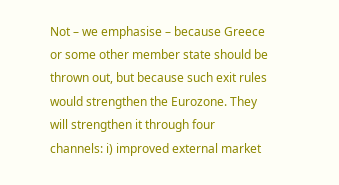Not – we emphasise – because Greece or some other member state should be thrown out, but because such exit rules would strengthen the Eurozone. They will strengthen it through four channels: i) improved external market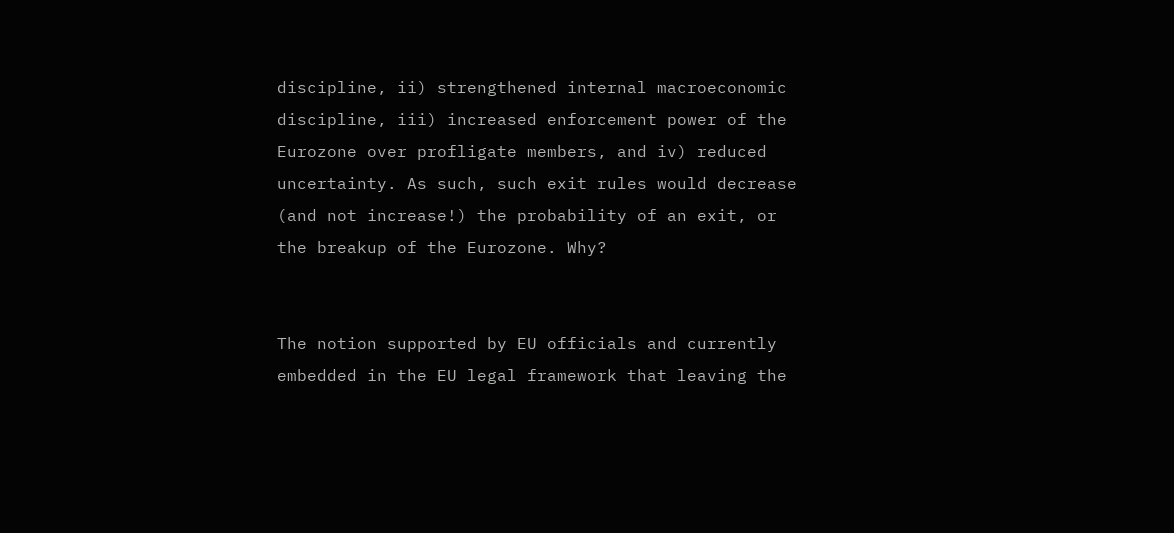discipline, ii) strengthened internal macroeconomic discipline, iii) increased enforcement power of the Eurozone over profligate members, and iv) reduced uncertainty. As such, such exit rules would decrease (and not increase!) the probability of an exit, or the breakup of the Eurozone. Why?


The notion supported by EU officials and currently embedded in the EU legal framework that leaving the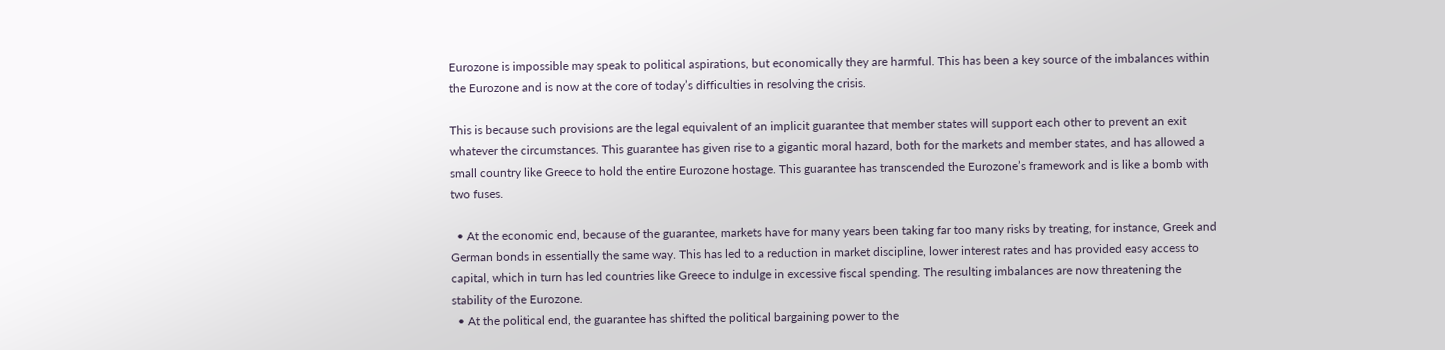Eurozone is impossible may speak to political aspirations, but economically they are harmful. This has been a key source of the imbalances within the Eurozone and is now at the core of today’s difficulties in resolving the crisis.

This is because such provisions are the legal equivalent of an implicit guarantee that member states will support each other to prevent an exit whatever the circumstances. This guarantee has given rise to a gigantic moral hazard, both for the markets and member states, and has allowed a small country like Greece to hold the entire Eurozone hostage. This guarantee has transcended the Eurozone’s framework and is like a bomb with two fuses.

  • At the economic end, because of the guarantee, markets have for many years been taking far too many risks by treating, for instance, Greek and German bonds in essentially the same way. This has led to a reduction in market discipline, lower interest rates and has provided easy access to capital, which in turn has led countries like Greece to indulge in excessive fiscal spending. The resulting imbalances are now threatening the stability of the Eurozone.
  • At the political end, the guarantee has shifted the political bargaining power to the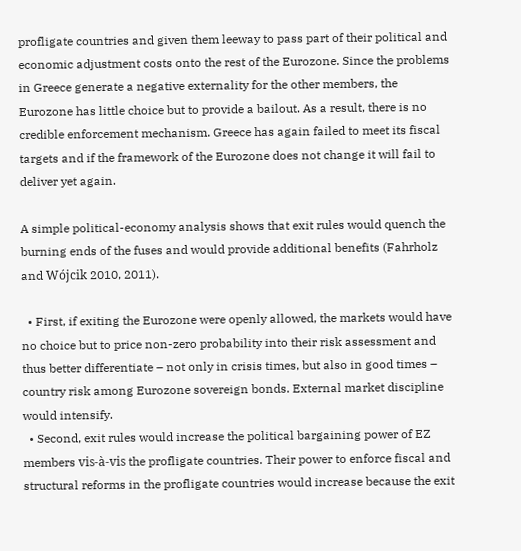profligate countries and given them leeway to pass part of their political and economic adjustment costs onto the rest of the Eurozone. Since the problems in Greece generate a negative externality for the other members, the Eurozone has little choice but to provide a bailout. As a result, there is no credible enforcement mechanism. Greece has again failed to meet its fiscal targets and if the framework of the Eurozone does not change it will fail to deliver yet again.

A simple political-economy analysis shows that exit rules would quench the burning ends of the fuses and would provide additional benefits (Fahrholz and Wójcik 2010, 2011).

  • First, if exiting the Eurozone were openly allowed, the markets would have no choice but to price non-zero probability into their risk assessment and thus better differentiate – not only in crisis times, but also in good times – country risk among Eurozone sovereign bonds. External market discipline would intensify.
  • Second, exit rules would increase the political bargaining power of EZ members vis-à-vis the profligate countries. Their power to enforce fiscal and structural reforms in the profligate countries would increase because the exit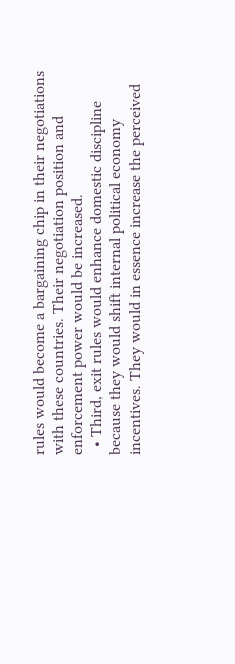rules would become a bargaining chip in their negotiations with these countries. Their negotiation position and enforcement power would be increased.
  • Third, exit rules would enhance domestic discipline because they would shift internal political economy incentives. They would in essence increase the perceived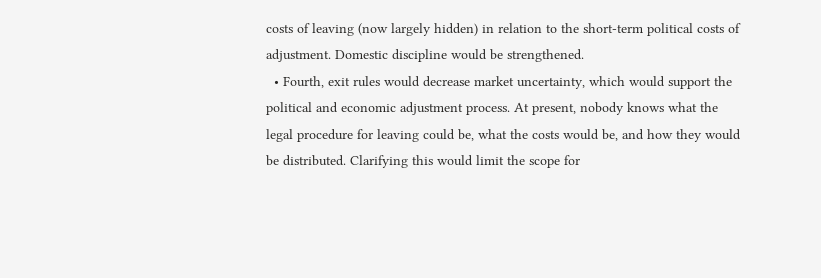costs of leaving (now largely hidden) in relation to the short-term political costs of adjustment. Domestic discipline would be strengthened.
  • Fourth, exit rules would decrease market uncertainty, which would support the political and economic adjustment process. At present, nobody knows what the legal procedure for leaving could be, what the costs would be, and how they would be distributed. Clarifying this would limit the scope for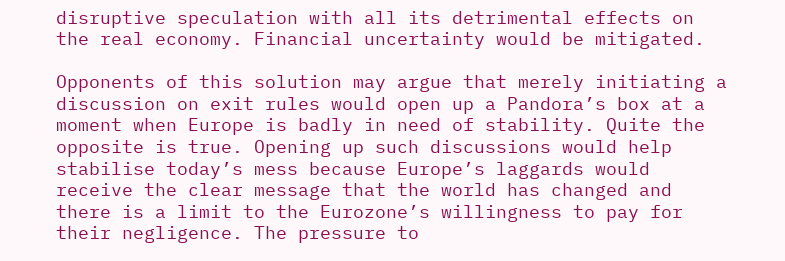disruptive speculation with all its detrimental effects on the real economy. Financial uncertainty would be mitigated.

Opponents of this solution may argue that merely initiating a discussion on exit rules would open up a Pandora’s box at a moment when Europe is badly in need of stability. Quite the opposite is true. Opening up such discussions would help stabilise today’s mess because Europe’s laggards would receive the clear message that the world has changed and there is a limit to the Eurozone’s willingness to pay for their negligence. The pressure to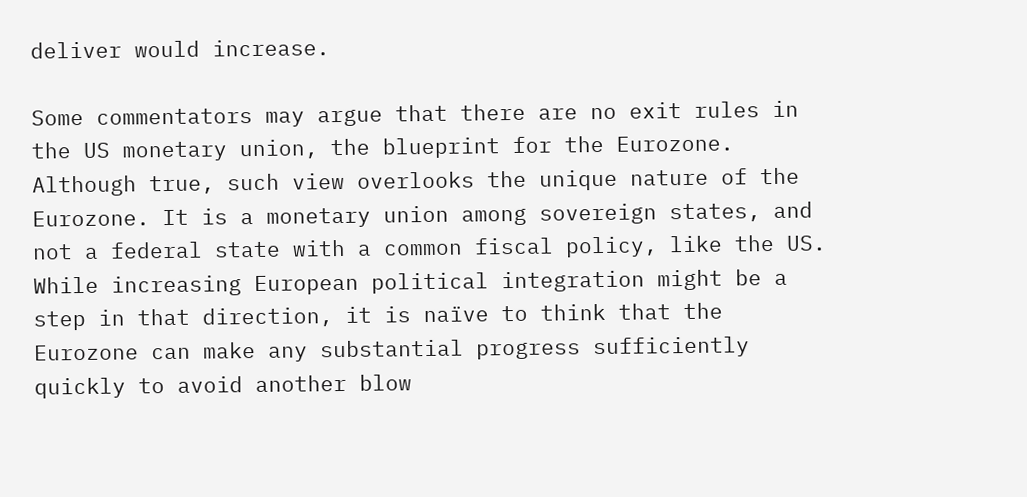deliver would increase.

Some commentators may argue that there are no exit rules in the US monetary union, the blueprint for the Eurozone. Although true, such view overlooks the unique nature of the Eurozone. It is a monetary union among sovereign states, and not a federal state with a common fiscal policy, like the US. While increasing European political integration might be a step in that direction, it is naïve to think that the Eurozone can make any substantial progress sufficiently quickly to avoid another blow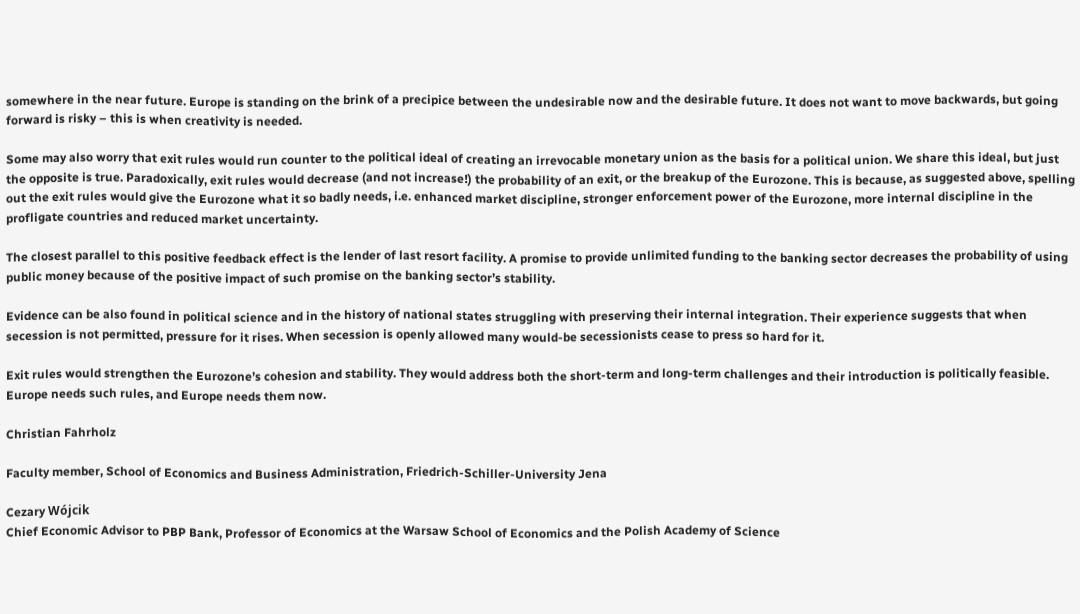somewhere in the near future. Europe is standing on the brink of a precipice between the undesirable now and the desirable future. It does not want to move backwards, but going forward is risky – this is when creativity is needed.

Some may also worry that exit rules would run counter to the political ideal of creating an irrevocable monetary union as the basis for a political union. We share this ideal, but just the opposite is true. Paradoxically, exit rules would decrease (and not increase!) the probability of an exit, or the breakup of the Eurozone. This is because, as suggested above, spelling out the exit rules would give the Eurozone what it so badly needs, i.e. enhanced market discipline, stronger enforcement power of the Eurozone, more internal discipline in the profligate countries and reduced market uncertainty.

The closest parallel to this positive feedback effect is the lender of last resort facility. A promise to provide unlimited funding to the banking sector decreases the probability of using public money because of the positive impact of such promise on the banking sector’s stability.

Evidence can be also found in political science and in the history of national states struggling with preserving their internal integration. Their experience suggests that when secession is not permitted, pressure for it rises. When secession is openly allowed many would-be secessionists cease to press so hard for it.

Exit rules would strengthen the Eurozone’s cohesion and stability. They would address both the short-term and long-term challenges and their introduction is politically feasible. Europe needs such rules, and Europe needs them now.

Christian Fahrholz

Faculty member, School of Economics and Business Administration, Friedrich-Schiller-University Jena

Cezary Wójcik
Chief Economic Advisor to PBP Bank, Professor of Economics at the Warsaw School of Economics and the Polish Academy of Science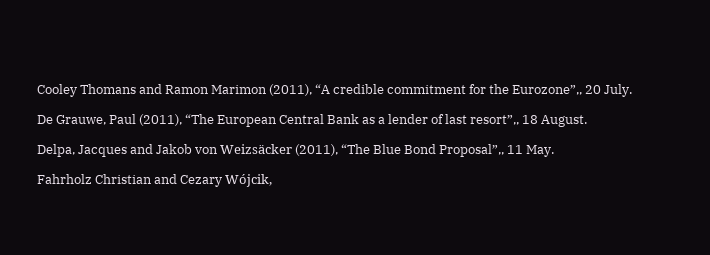Cooley Thomans and Ramon Marimon (2011), “A credible commitment for the Eurozone”,, 20 July.

De Grauwe, Paul (2011), “The European Central Bank as a lender of last resort”,, 18 August.

Delpa, Jacques and Jakob von Weizsäcker (2011), “The Blue Bond Proposal”,, 11 May.

Fahrholz Christian and Cezary Wójcik,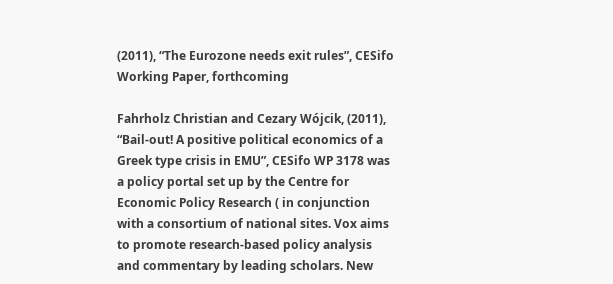(2011), “The Eurozone needs exit rules”, CESifo Working Paper, forthcoming

Fahrholz Christian and Cezary Wójcik, (2011), “Bail-out! A positive political economics of a Greek type crisis in EMU”, CESifo WP 3178 was a policy portal set up by the Centre for Economic Policy Research ( in conjunction with a consortium of national sites. Vox aims to promote research-based policy analysis and commentary by leading scholars. New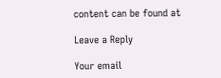content can be found at

Leave a Reply

Your email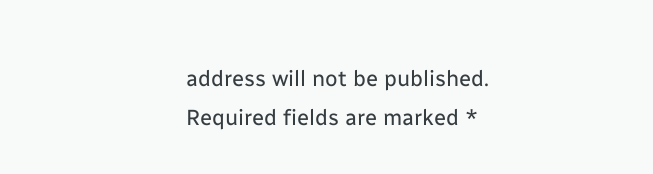address will not be published. Required fields are marked *